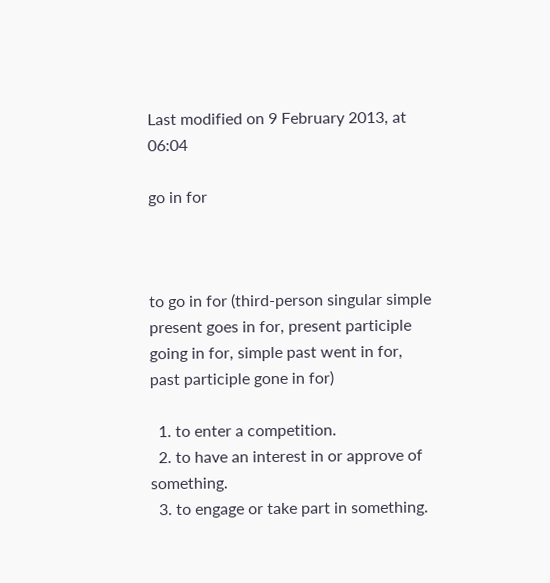Last modified on 9 February 2013, at 06:04

go in for



to go in for (third-person singular simple present goes in for, present participle going in for, simple past went in for, past participle gone in for)

  1. to enter a competition.
  2. to have an interest in or approve of something.
  3. to engage or take part in something.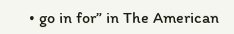• go in for” in The American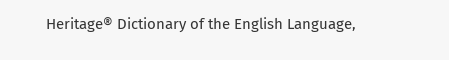Heritage® Dictionary of the English Language,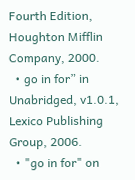Fourth Edition, Houghton Mifflin Company, 2000.
  • go in for” in Unabridged, v1.0.1, Lexico Publishing Group, 2006.
  • "go in for" on